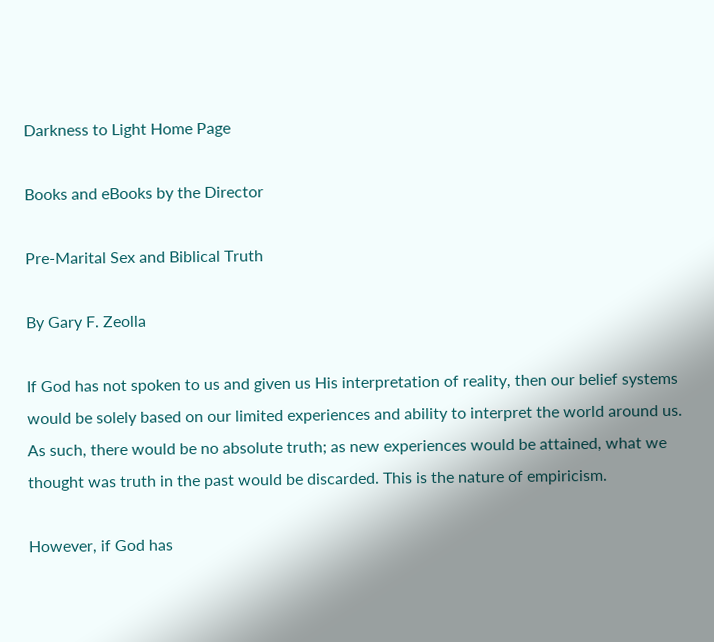Darkness to Light Home Page

Books and eBooks by the Director

Pre-Marital Sex and Biblical Truth

By Gary F. Zeolla

If God has not spoken to us and given us His interpretation of reality, then our belief systems would be solely based on our limited experiences and ability to interpret the world around us. As such, there would be no absolute truth; as new experiences would be attained, what we thought was truth in the past would be discarded. This is the nature of empiricism.

However, if God has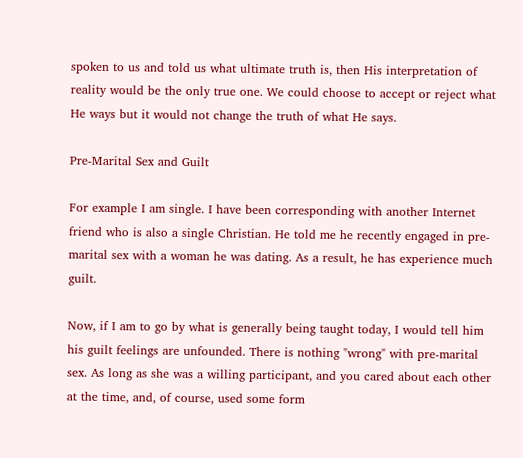spoken to us and told us what ultimate truth is, then His interpretation of reality would be the only true one. We could choose to accept or reject what He ways but it would not change the truth of what He says.

Pre-Marital Sex and Guilt

For example I am single. I have been corresponding with another Internet friend who is also a single Christian. He told me he recently engaged in pre-marital sex with a woman he was dating. As a result, he has experience much guilt.

Now, if I am to go by what is generally being taught today, I would tell him his guilt feelings are unfounded. There is nothing "wrong" with pre-marital sex. As long as she was a willing participant, and you cared about each other at the time, and, of course, used some form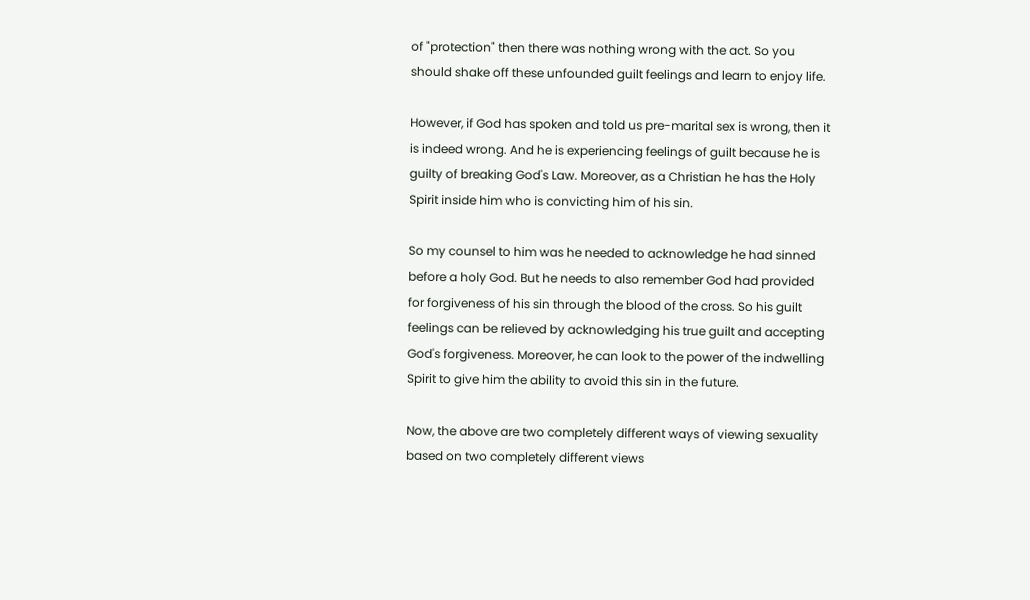of "protection" then there was nothing wrong with the act. So you should shake off these unfounded guilt feelings and learn to enjoy life.

However, if God has spoken and told us pre-marital sex is wrong, then it is indeed wrong. And he is experiencing feelings of guilt because he is guilty of breaking God's Law. Moreover, as a Christian he has the Holy Spirit inside him who is convicting him of his sin.

So my counsel to him was he needed to acknowledge he had sinned before a holy God. But he needs to also remember God had provided for forgiveness of his sin through the blood of the cross. So his guilt feelings can be relieved by acknowledging his true guilt and accepting God's forgiveness. Moreover, he can look to the power of the indwelling Spirit to give him the ability to avoid this sin in the future.

Now, the above are two completely different ways of viewing sexuality based on two completely different views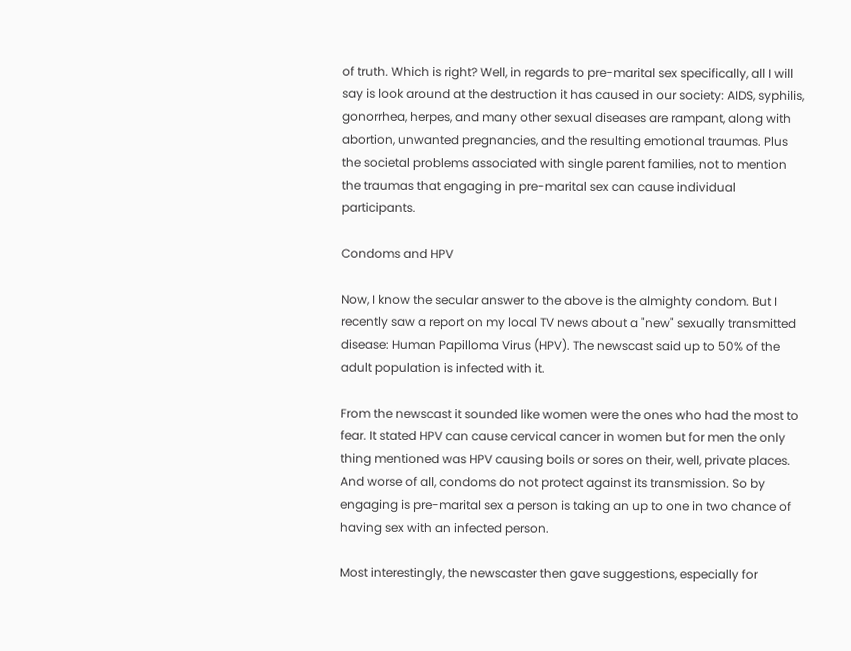of truth. Which is right? Well, in regards to pre-marital sex specifically, all I will say is look around at the destruction it has caused in our society: AIDS, syphilis, gonorrhea, herpes, and many other sexual diseases are rampant, along with abortion, unwanted pregnancies, and the resulting emotional traumas. Plus the societal problems associated with single parent families, not to mention the traumas that engaging in pre-marital sex can cause individual participants.

Condoms and HPV

Now, I know the secular answer to the above is the almighty condom. But I recently saw a report on my local TV news about a "new" sexually transmitted disease: Human Papilloma Virus (HPV). The newscast said up to 50% of the adult population is infected with it.

From the newscast it sounded like women were the ones who had the most to fear. It stated HPV can cause cervical cancer in women but for men the only thing mentioned was HPV causing boils or sores on their, well, private places. And worse of all, condoms do not protect against its transmission. So by engaging is pre-marital sex a person is taking an up to one in two chance of having sex with an infected person.

Most interestingly, the newscaster then gave suggestions, especially for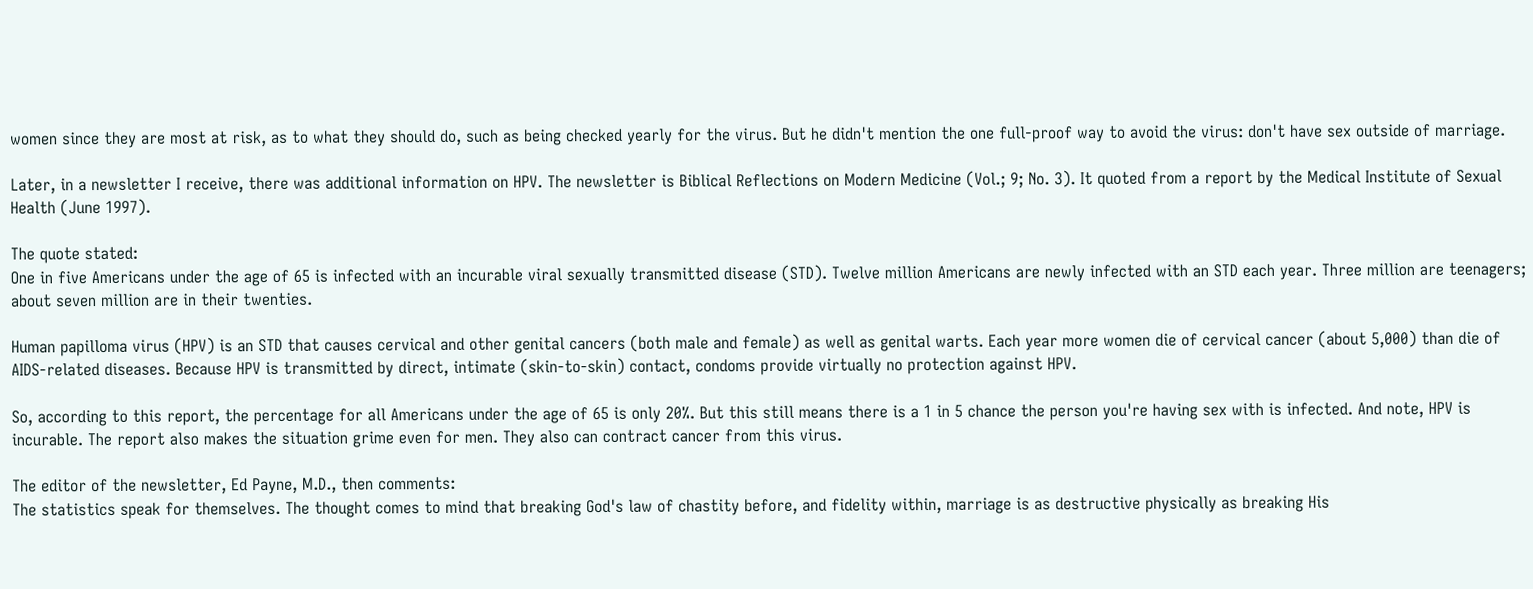women since they are most at risk, as to what they should do, such as being checked yearly for the virus. But he didn't mention the one full-proof way to avoid the virus: don't have sex outside of marriage.

Later, in a newsletter I receive, there was additional information on HPV. The newsletter is Biblical Reflections on Modern Medicine (Vol.; 9; No. 3). It quoted from a report by the Medical Institute of Sexual Health (June 1997).

The quote stated:
One in five Americans under the age of 65 is infected with an incurable viral sexually transmitted disease (STD). Twelve million Americans are newly infected with an STD each year. Three million are teenagers; about seven million are in their twenties.

Human papilloma virus (HPV) is an STD that causes cervical and other genital cancers (both male and female) as well as genital warts. Each year more women die of cervical cancer (about 5,000) than die of AIDS-related diseases. Because HPV is transmitted by direct, intimate (skin-to-skin) contact, condoms provide virtually no protection against HPV.

So, according to this report, the percentage for all Americans under the age of 65 is only 20%. But this still means there is a 1 in 5 chance the person you're having sex with is infected. And note, HPV is incurable. The report also makes the situation grime even for men. They also can contract cancer from this virus.

The editor of the newsletter, Ed Payne, M.D., then comments:
The statistics speak for themselves. The thought comes to mind that breaking God's law of chastity before, and fidelity within, marriage is as destructive physically as breaking His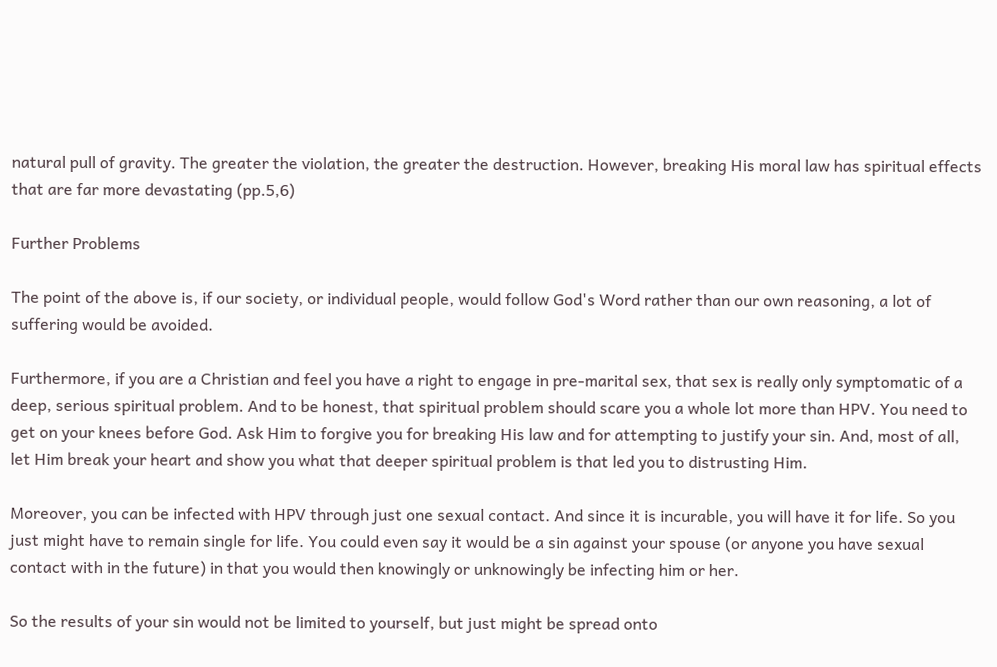natural pull of gravity. The greater the violation, the greater the destruction. However, breaking His moral law has spiritual effects that are far more devastating (pp.5,6)

Further Problems

The point of the above is, if our society, or individual people, would follow God's Word rather than our own reasoning, a lot of suffering would be avoided.

Furthermore, if you are a Christian and feel you have a right to engage in pre-marital sex, that sex is really only symptomatic of a deep, serious spiritual problem. And to be honest, that spiritual problem should scare you a whole lot more than HPV. You need to get on your knees before God. Ask Him to forgive you for breaking His law and for attempting to justify your sin. And, most of all, let Him break your heart and show you what that deeper spiritual problem is that led you to distrusting Him.

Moreover, you can be infected with HPV through just one sexual contact. And since it is incurable, you will have it for life. So you just might have to remain single for life. You could even say it would be a sin against your spouse (or anyone you have sexual contact with in the future) in that you would then knowingly or unknowingly be infecting him or her.

So the results of your sin would not be limited to yourself, but just might be spread onto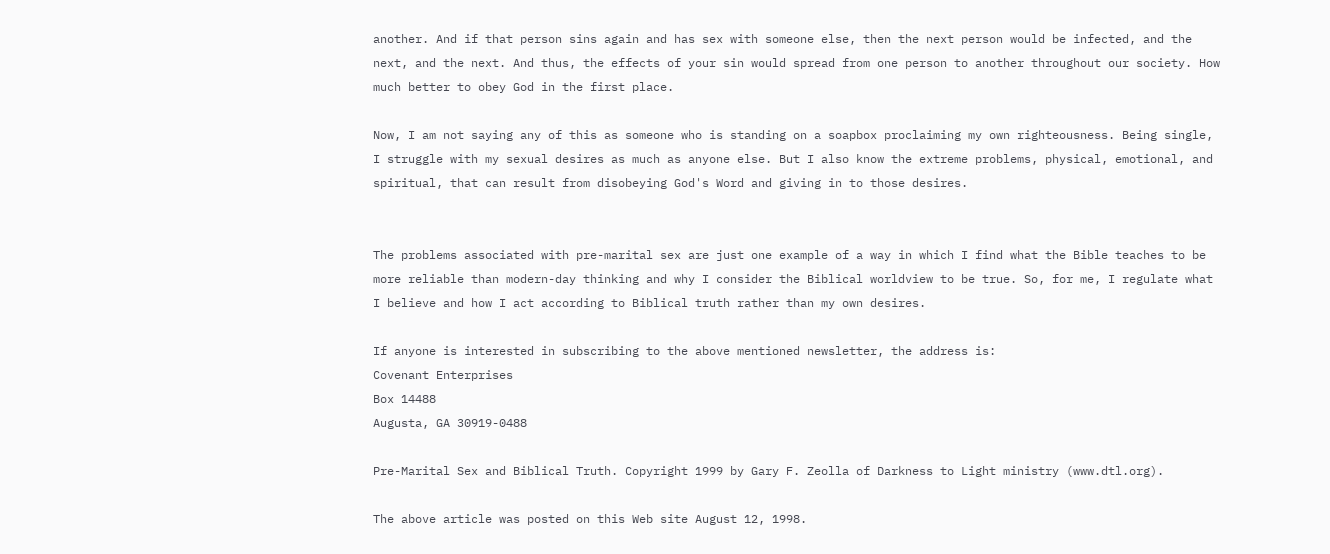another. And if that person sins again and has sex with someone else, then the next person would be infected, and the next, and the next. And thus, the effects of your sin would spread from one person to another throughout our society. How much better to obey God in the first place.

Now, I am not saying any of this as someone who is standing on a soapbox proclaiming my own righteousness. Being single, I struggle with my sexual desires as much as anyone else. But I also know the extreme problems, physical, emotional, and spiritual, that can result from disobeying God's Word and giving in to those desires.


The problems associated with pre-marital sex are just one example of a way in which I find what the Bible teaches to be more reliable than modern-day thinking and why I consider the Biblical worldview to be true. So, for me, I regulate what I believe and how I act according to Biblical truth rather than my own desires.

If anyone is interested in subscribing to the above mentioned newsletter, the address is:
Covenant Enterprises
Box 14488
Augusta, GA 30919-0488

Pre-Marital Sex and Biblical Truth. Copyright 1999 by Gary F. Zeolla of Darkness to Light ministry (www.dtl.org).

The above article was posted on this Web site August 12, 1998.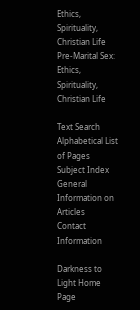Ethics, Spirituality, Christian Life
Pre-Marital Sex: Ethics, Spirituality, Christian Life

Text Search     Alphabetical List of Pages     Subject Index
General Information on Articles     Contact Information

Darkness to Light Home Page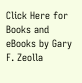Click Here for Books and eBooks by Gary F. Zeolla